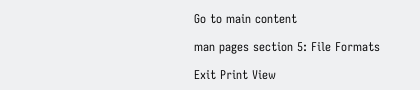Go to main content

man pages section 5: File Formats

Exit Print View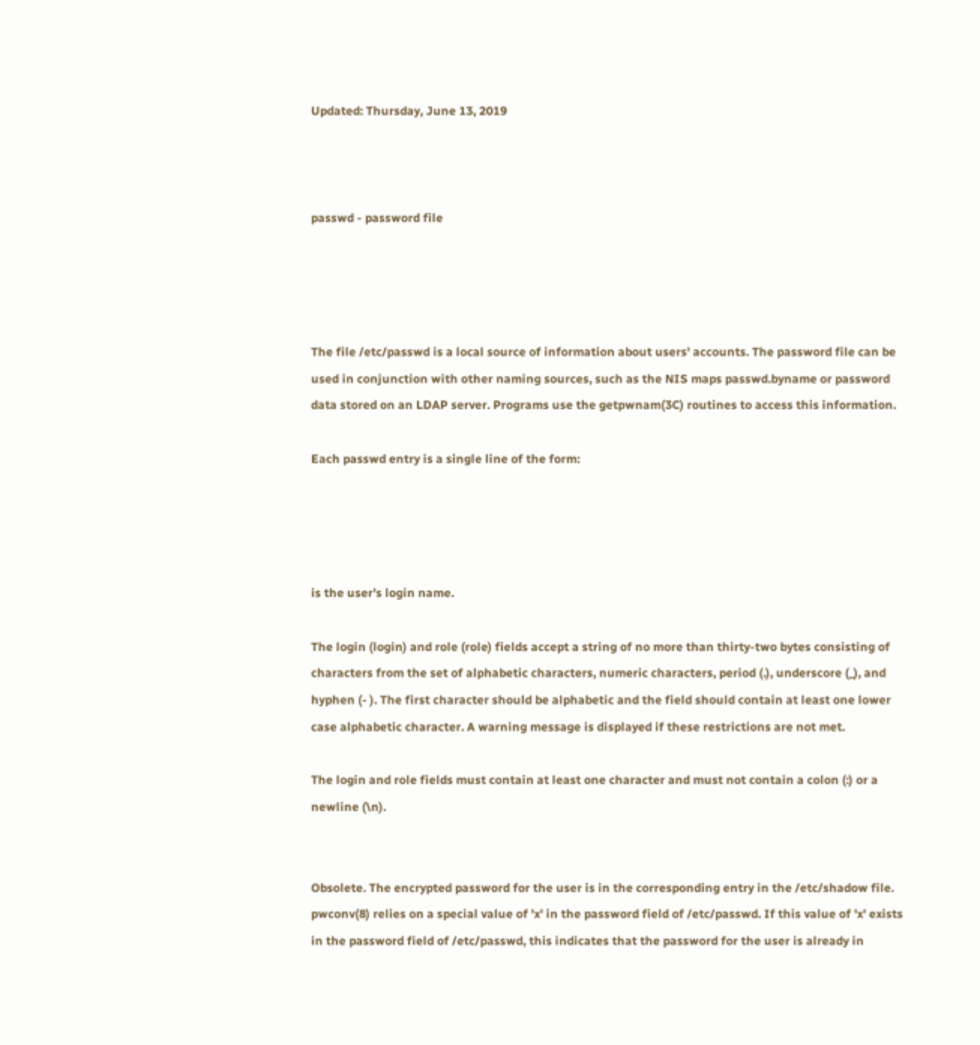Updated: Thursday, June 13, 2019



passwd - password file




The file /etc/passwd is a local source of information about users' accounts. The password file can be used in conjunction with other naming sources, such as the NIS maps passwd.byname or password data stored on an LDAP server. Programs use the getpwnam(3C) routines to access this information.

Each passwd entry is a single line of the form:




is the user's login name.

The login (login) and role (role) fields accept a string of no more than thirty-two bytes consisting of characters from the set of alphabetic characters, numeric characters, period (.), underscore (_), and hyphen (- ). The first character should be alphabetic and the field should contain at least one lower case alphabetic character. A warning message is displayed if these restrictions are not met.

The login and role fields must contain at least one character and must not contain a colon (:) or a newline (\n).


Obsolete. The encrypted password for the user is in the corresponding entry in the /etc/shadow file. pwconv(8) relies on a special value of 'x' in the password field of /etc/passwd. If this value of 'x' exists in the password field of /etc/passwd, this indicates that the password for the user is already in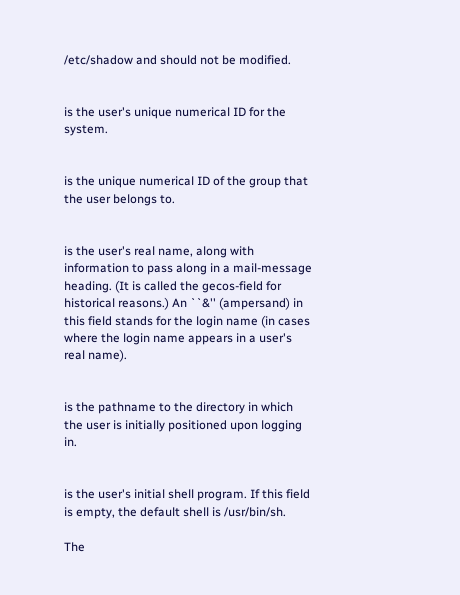/etc/shadow and should not be modified.


is the user's unique numerical ID for the system.


is the unique numerical ID of the group that the user belongs to.


is the user's real name, along with information to pass along in a mail-message heading. (It is called the gecos-field for historical reasons.) An ``&'' (ampersand) in this field stands for the login name (in cases where the login name appears in a user's real name).


is the pathname to the directory in which the user is initially positioned upon logging in.


is the user's initial shell program. If this field is empty, the default shell is /usr/bin/sh.

The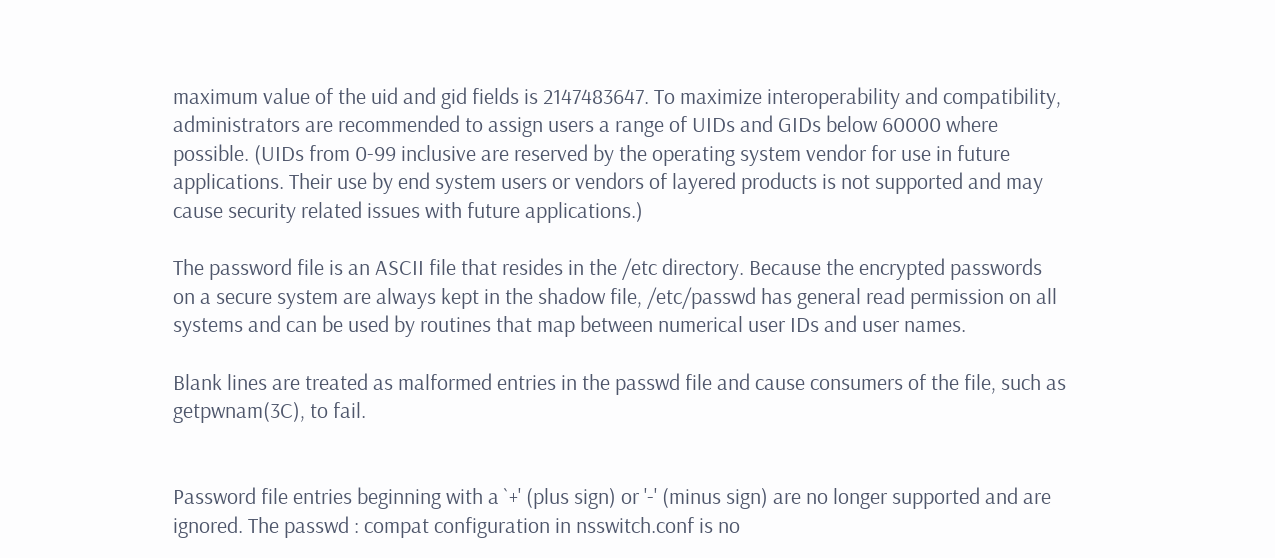maximum value of the uid and gid fields is 2147483647. To maximize interoperability and compatibility, administrators are recommended to assign users a range of UIDs and GIDs below 60000 where possible. (UIDs from 0-99 inclusive are reserved by the operating system vendor for use in future applications. Their use by end system users or vendors of layered products is not supported and may cause security related issues with future applications.)

The password file is an ASCII file that resides in the /etc directory. Because the encrypted passwords on a secure system are always kept in the shadow file, /etc/passwd has general read permission on all systems and can be used by routines that map between numerical user IDs and user names.

Blank lines are treated as malformed entries in the passwd file and cause consumers of the file, such as getpwnam(3C), to fail.


Password file entries beginning with a `+' (plus sign) or '-' (minus sign) are no longer supported and are ignored. The passwd : compat configuration in nsswitch.conf is no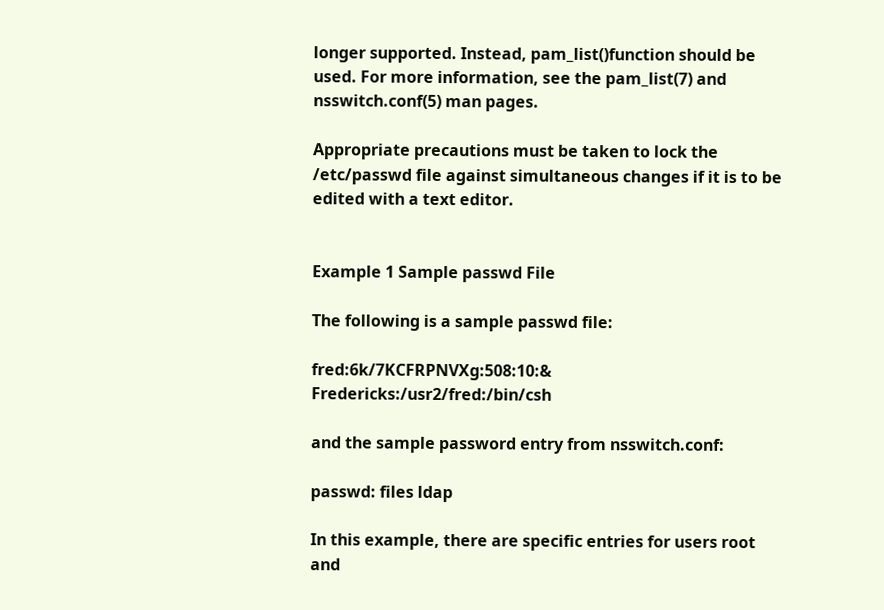longer supported. Instead, pam_list()function should be used. For more information, see the pam_list(7) and nsswitch.conf(5) man pages.

Appropriate precautions must be taken to lock the /etc/passwd file against simultaneous changes if it is to be edited with a text editor.


Example 1 Sample passwd File

The following is a sample passwd file:

fred:6k/7KCFRPNVXg:508:10:& Fredericks:/usr2/fred:/bin/csh

and the sample password entry from nsswitch.conf:

passwd: files ldap

In this example, there are specific entries for users root and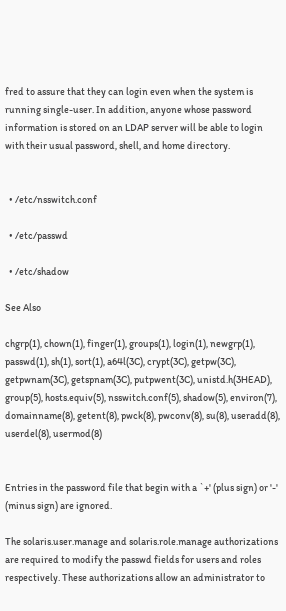fred to assure that they can login even when the system is running single-user. In addition, anyone whose password information is stored on an LDAP server will be able to login with their usual password, shell, and home directory.


  • /etc/nsswitch.conf

  • /etc/passwd

  • /etc/shadow

See Also

chgrp(1), chown(1), finger(1), groups(1), login(1), newgrp(1), passwd(1), sh(1), sort(1), a64l(3C), crypt(3C), getpw(3C), getpwnam(3C), getspnam(3C), putpwent(3C), unistd.h(3HEAD), group(5), hosts.equiv(5), nsswitch.conf(5), shadow(5), environ(7), domainname(8), getent(8), pwck(8), pwconv(8), su(8), useradd(8), userdel(8), usermod(8)


Entries in the password file that begin with a `+' (plus sign) or '-' (minus sign) are ignored.

The solaris.user.manage and solaris.role.manage authorizations are required to modify the passwd fields for users and roles respectively. These authorizations allow an administrator to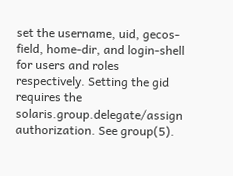set the username, uid, gecos-field, home-dir, and login-shell for users and roles respectively. Setting the gid requires the solaris.group.delegate/assign authorization. See group(5).